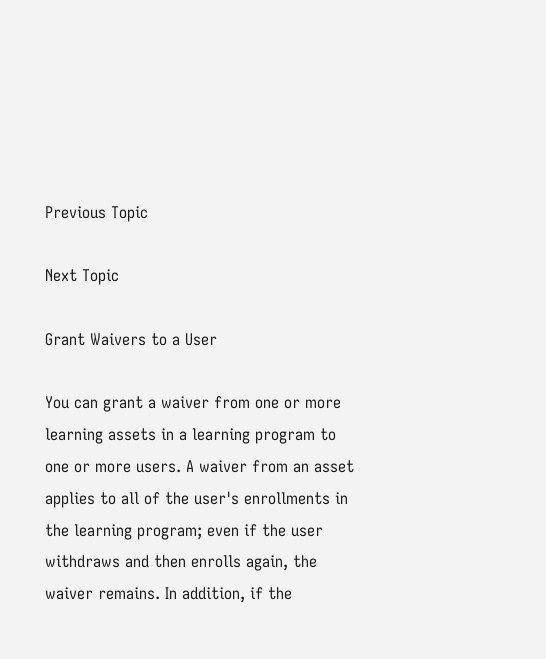Previous Topic

Next Topic

Grant Waivers to a User

You can grant a waiver from one or more learning assets in a learning program to one or more users. A waiver from an asset applies to all of the user's enrollments in the learning program; even if the user withdraws and then enrolls again, the waiver remains. In addition, if the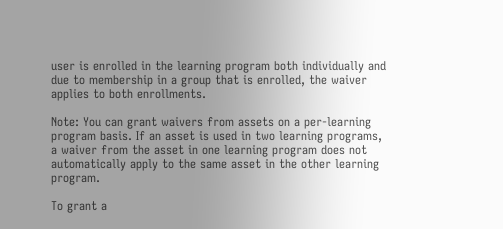user is enrolled in the learning program both individually and due to membership in a group that is enrolled, the waiver applies to both enrollments.

Note: You can grant waivers from assets on a per-learning program basis. If an asset is used in two learning programs, a waiver from the asset in one learning program does not automatically apply to the same asset in the other learning program.

To grant a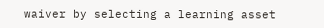waiver by selecting a learning asset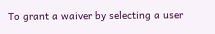To grant a waiver by selecting a user